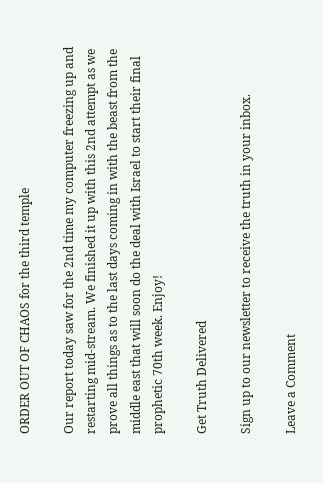ORDER OUT OF CHAOS for the third temple

Our report today saw for the 2nd time my computer freezing up and restarting mid-stream. We finished it up with this 2nd attempt as we prove all things as to the last days coming in with the beast from the middle east that will soon do the deal with Israel to start their final prophetic 70th week. Enjoy!

Get Truth Delivered

Sign up to our newsletter to receive the truth in your inbox.

Leave a Comment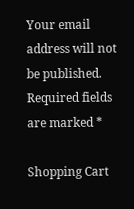Your email address will not be published. Required fields are marked *

Shopping Cart